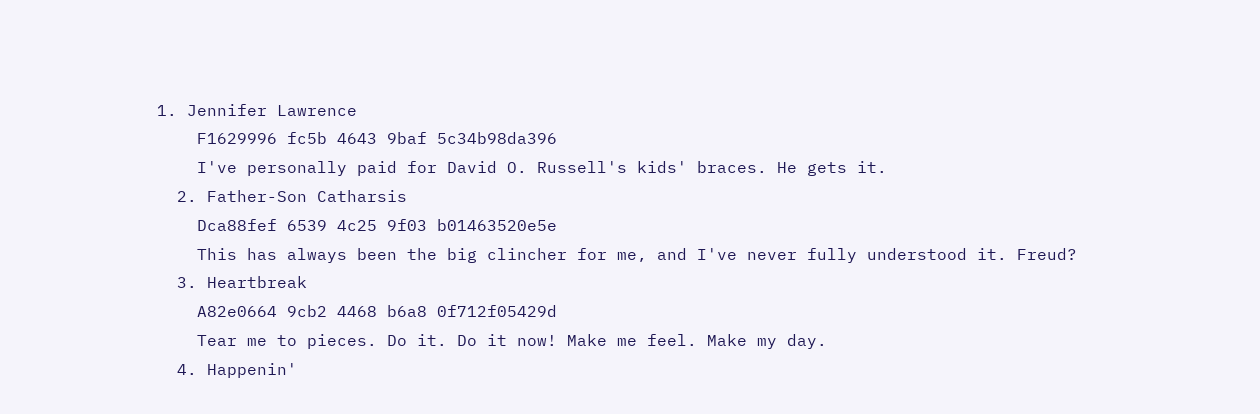1. Jennifer Lawrence
    F1629996 fc5b 4643 9baf 5c34b98da396
    I've personally paid for David O. Russell's kids' braces. He gets it.
  2. Father-Son Catharsis
    Dca88fef 6539 4c25 9f03 b01463520e5e
    This has always been the big clincher for me, and I've never fully understood it. Freud?
  3. Heartbreak
    A82e0664 9cb2 4468 b6a8 0f712f05429d
    Tear me to pieces. Do it. Do it now! Make me feel. Make my day.
  4. Happenin'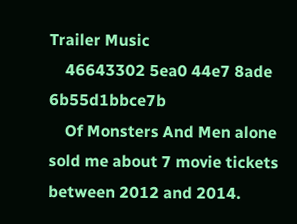Trailer Music
    46643302 5ea0 44e7 8ade 6b55d1bbce7b
    Of Monsters And Men alone sold me about 7 movie tickets between 2012 and 2014.